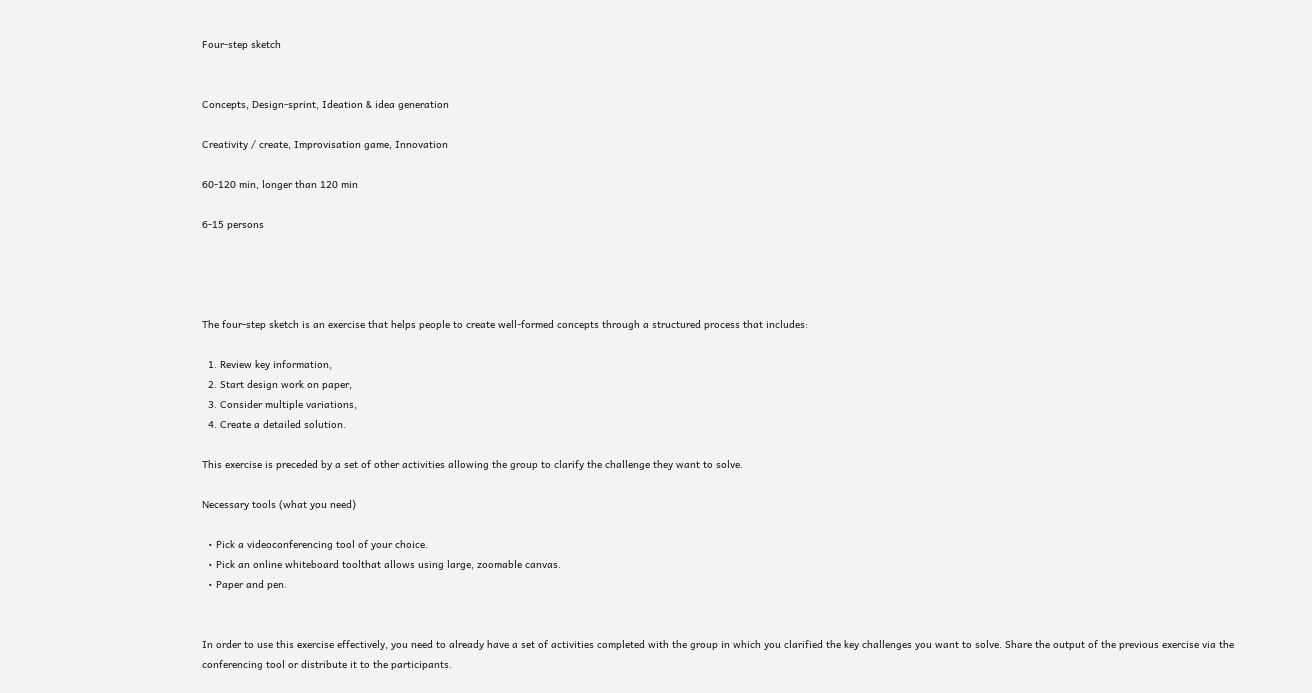Four-step sketch


Concepts, Design-sprint, Ideation & idea generation

Creativity / create, Improvisation game, Innovation

60-120 min, longer than 120 min

6-15 persons




The four-step sketch is an exercise that helps people to create well-formed concepts through a structured process that includes:

  1. Review key information,
  2. Start design work on paper,
  3. Consider multiple variations,
  4. Create a detailed solution.

This exercise is preceded by a set of other activities allowing the group to clarify the challenge they want to solve.

Necessary tools (what you need)

  • Pick a videoconferencing tool of your choice.
  • Pick an online whiteboard toolthat allows using large, zoomable canvas.
  • Paper and pen.


In order to use this exercise effectively, you need to already have a set of activities completed with the group in which you clarified the key challenges you want to solve. Share the output of the previous exercise via the conferencing tool or distribute it to the participants.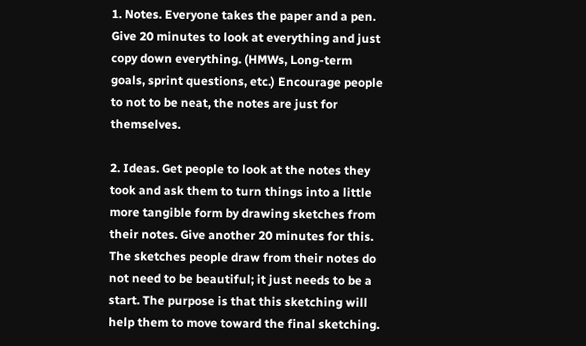1. Notes. Everyone takes the paper and a pen. Give 20 minutes to look at everything and just copy down everything. (HMWs, Long-term goals, sprint questions, etc.) Encourage people to not to be neat, the notes are just for themselves.

2. Ideas. Get people to look at the notes they took and ask them to turn things into a little more tangible form by drawing sketches from their notes. Give another 20 minutes for this. The sketches people draw from their notes do not need to be beautiful; it just needs to be a start. The purpose is that this sketching will help them to move toward the final sketching.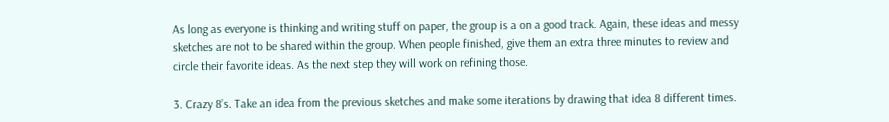As long as everyone is thinking and writing stuff on paper, the group is a on a good track. Again, these ideas and messy sketches are not to be shared within the group. When people finished, give them an extra three minutes to review and circle their favorite ideas. As the next step they will work on refining those.

3. Crazy 8’s. Take an idea from the previous sketches and make some iterations by drawing that idea 8 different times.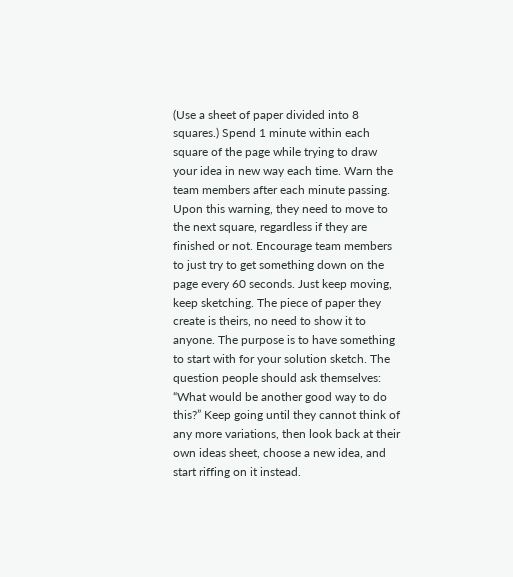(Use a sheet of paper divided into 8 squares.) Spend 1 minute within each square of the page while trying to draw your idea in new way each time. Warn the team members after each minute passing. Upon this warning, they need to move to the next square, regardless if they are finished or not. Encourage team members to just try to get something down on the page every 60 seconds. Just keep moving, keep sketching. The piece of paper they create is theirs, no need to show it to anyone. The purpose is to have something to start with for your solution sketch. The question people should ask themselves: “What would be another good way to do this?” Keep going until they cannot think of any more variations, then look back at their own ideas sheet, choose a new idea, and start riffing on it instead.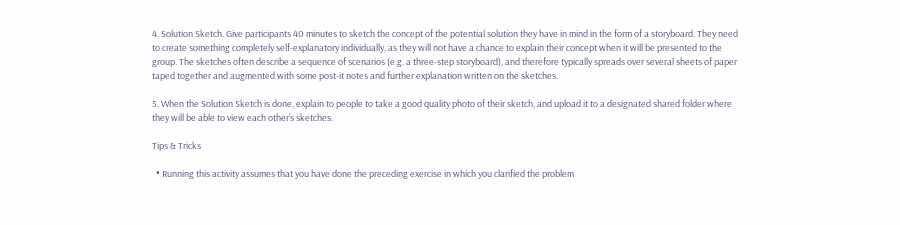4. Solution Sketch. Give participants 40 minutes to sketch the concept of the potential solution they have in mind in the form of a storyboard. They need to create something completely self-explanatory individually, as they will not have a chance to explain their concept when it will be presented to the group. The sketches often describe a sequence of scenarios (e.g. a three-step storyboard), and therefore typically spreads over several sheets of paper taped together and augmented with some post-it notes and further explanation written on the sketches.

5. When the Solution Sketch is done, explain to people to take a good quality photo of their sketch, and upload it to a designated shared folder where they will be able to view each other’s sketches.

Tips & Tricks

  • Running this activity assumes that you have done the preceding exercise in which you clarified the problem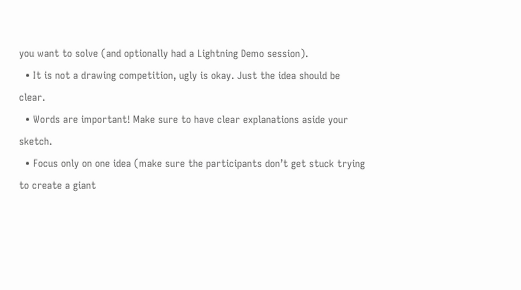you want to solve (and optionally had a Lightning Demo session).
  • It is not a drawing competition, ugly is okay. Just the idea should be clear.
  • Words are important! Make sure to have clear explanations aside your sketch.
  • Focus only on one idea (make sure the participants don’t get stuck trying to create a giant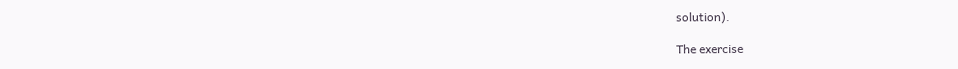solution).

The exercise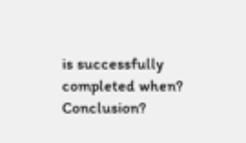is successfully completed when? Conclusion?